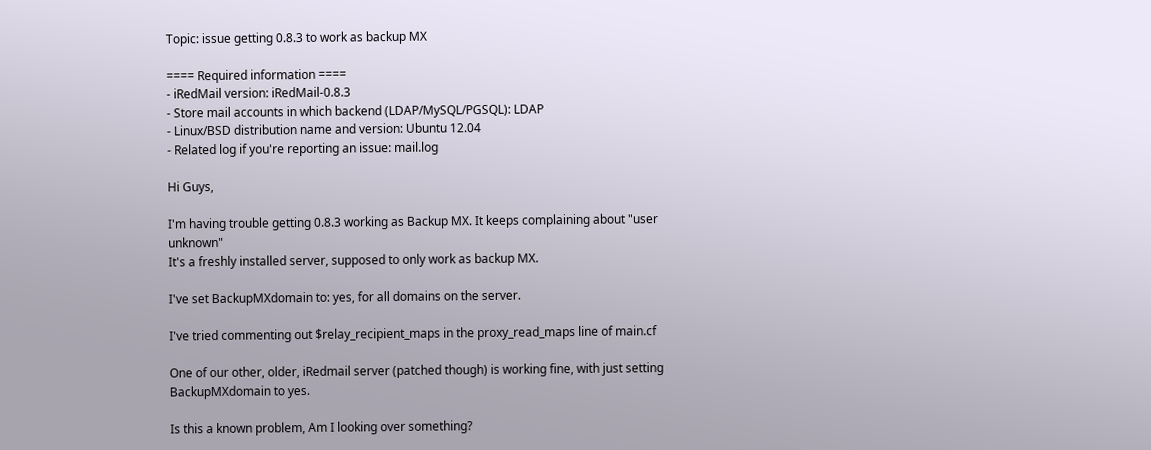Topic: issue getting 0.8.3 to work as backup MX

==== Required information ====
- iRedMail version: iRedMail-0.8.3
- Store mail accounts in which backend (LDAP/MySQL/PGSQL): LDAP
- Linux/BSD distribution name and version: Ubuntu 12.04
- Related log if you're reporting an issue: mail.log

Hi Guys,

I'm having trouble getting 0.8.3 working as Backup MX. It keeps complaining about "user unknown"
It's a freshly installed server, supposed to only work as backup MX.

I've set BackupMXdomain to: yes, for all domains on the server.

I've tried commenting out $relay_recipient_maps in the proxy_read_maps line of main.cf

One of our other, older, iRedmail server (patched though) is working fine, with just setting BackupMXdomain to yes.

Is this a known problem, Am I looking over something?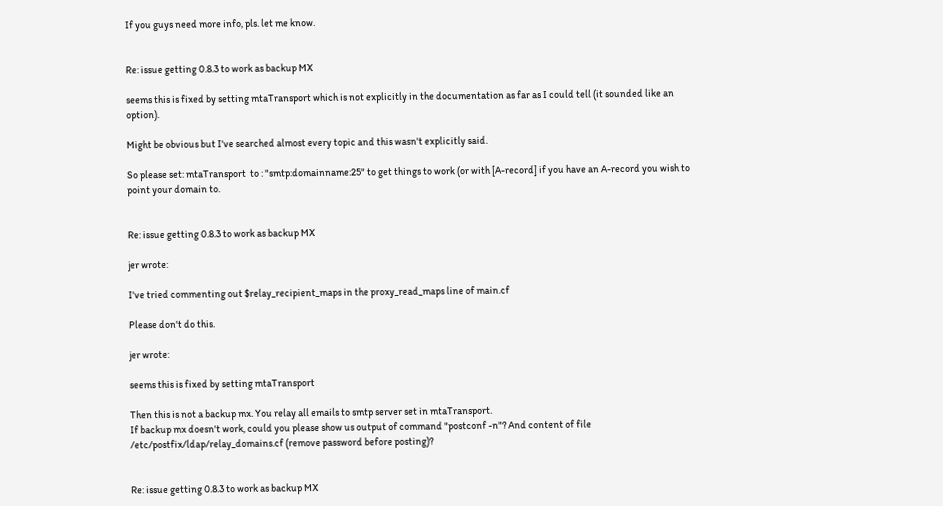If you guys need more info, pls. let me know.


Re: issue getting 0.8.3 to work as backup MX

seems this is fixed by setting mtaTransport which is not explicitly in the documentation as far as I could tell (it sounded like an option).

Might be obvious but I've searched almost every topic and this wasn't explicitly said.

So please set: mtaTransport  to : "smtp:domainname:25" to get things to work (or with [A-record] if you have an A-record you wish to point your domain to.


Re: issue getting 0.8.3 to work as backup MX

jer wrote:

I've tried commenting out $relay_recipient_maps in the proxy_read_maps line of main.cf

Please don't do this.

jer wrote:

seems this is fixed by setting mtaTransport

Then this is not a backup mx. You relay all emails to smtp server set in mtaTransport.
If backup mx doesn't work, could you please show us output of command "postconf -n"? And content of file /etc/postfix/ldap/relay_domains.cf (remove password before posting)?


Re: issue getting 0.8.3 to work as backup MX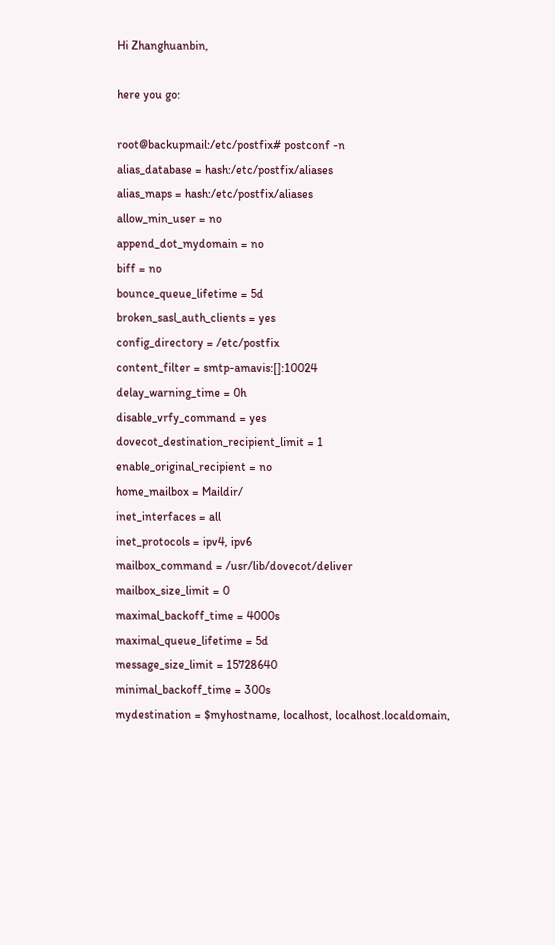Hi Zhanghuanbin,

here you go:

root@backupmail:/etc/postfix# postconf -n
alias_database = hash:/etc/postfix/aliases
alias_maps = hash:/etc/postfix/aliases
allow_min_user = no
append_dot_mydomain = no
biff = no
bounce_queue_lifetime = 5d
broken_sasl_auth_clients = yes
config_directory = /etc/postfix
content_filter = smtp-amavis:[]:10024
delay_warning_time = 0h
disable_vrfy_command = yes
dovecot_destination_recipient_limit = 1
enable_original_recipient = no
home_mailbox = Maildir/
inet_interfaces = all
inet_protocols = ipv4, ipv6
mailbox_command = /usr/lib/dovecot/deliver
mailbox_size_limit = 0
maximal_backoff_time = 4000s
maximal_queue_lifetime = 5d
message_size_limit = 15728640
minimal_backoff_time = 300s
mydestination = $myhostname, localhost, localhost.localdomain,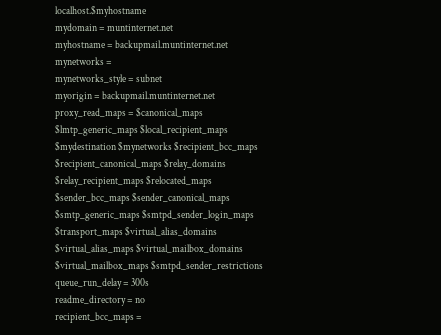localhost.$myhostname
mydomain = muntinternet.net
myhostname = backupmail.muntinternet.net
mynetworks =
mynetworks_style = subnet
myorigin = backupmail.muntinternet.net
proxy_read_maps = $canonical_maps $lmtp_generic_maps $local_recipient_maps $mydestination $mynetworks $recipient_bcc_maps $recipient_canonical_maps $relay_domains $relay_recipient_maps $relocated_maps $sender_bcc_maps $sender_canonical_maps $smtp_generic_maps $smtpd_sender_login_maps $transport_maps $virtual_alias_domains $virtual_alias_maps $virtual_mailbox_domains $virtual_mailbox_maps $smtpd_sender_restrictions
queue_run_delay = 300s
readme_directory = no
recipient_bcc_maps =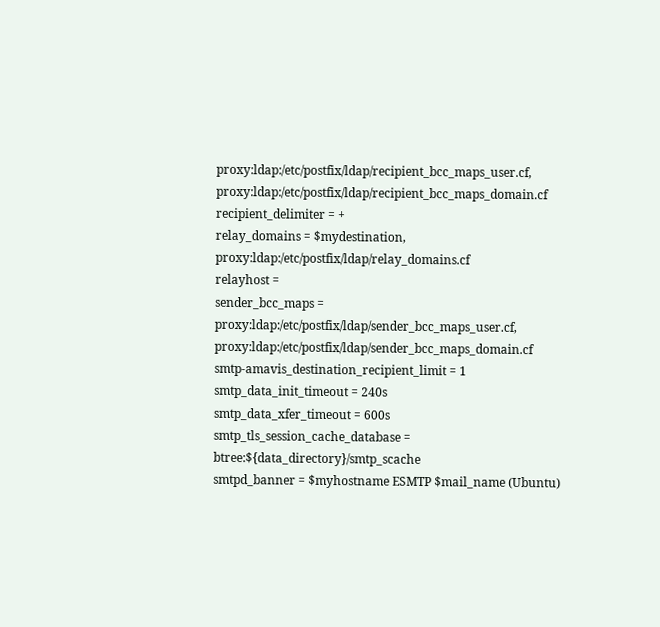proxy:ldap:/etc/postfix/ldap/recipient_bcc_maps_user.cf, proxy:ldap:/etc/postfix/ldap/recipient_bcc_maps_domain.cf
recipient_delimiter = +
relay_domains = $mydestination, proxy:ldap:/etc/postfix/ldap/relay_domains.cf
relayhost =
sender_bcc_maps = proxy:ldap:/etc/postfix/ldap/sender_bcc_maps_user.cf, proxy:ldap:/etc/postfix/ldap/sender_bcc_maps_domain.cf
smtp-amavis_destination_recipient_limit = 1
smtp_data_init_timeout = 240s
smtp_data_xfer_timeout = 600s
smtp_tls_session_cache_database = btree:${data_directory}/smtp_scache
smtpd_banner = $myhostname ESMTP $mail_name (Ubuntu)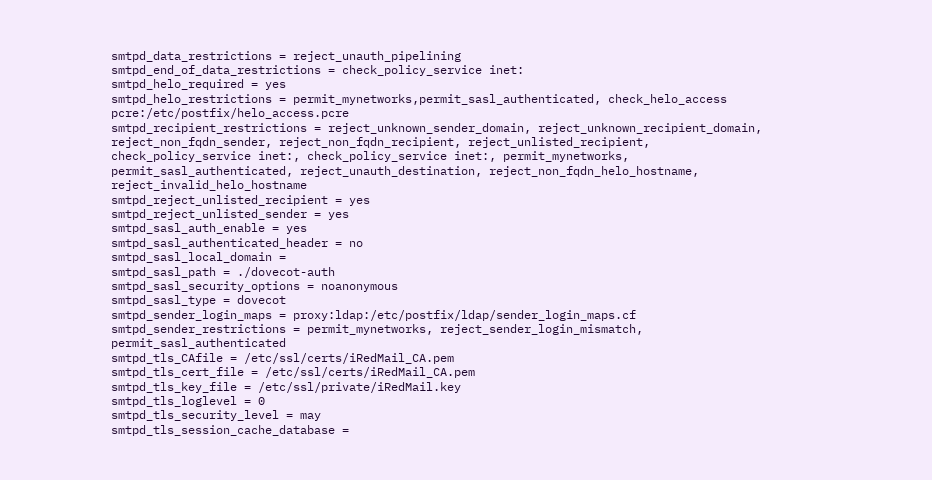smtpd_data_restrictions = reject_unauth_pipelining
smtpd_end_of_data_restrictions = check_policy_service inet:
smtpd_helo_required = yes
smtpd_helo_restrictions = permit_mynetworks,permit_sasl_authenticated, check_helo_access pcre:/etc/postfix/helo_access.pcre
smtpd_recipient_restrictions = reject_unknown_sender_domain, reject_unknown_recipient_domain, reject_non_fqdn_sender, reject_non_fqdn_recipient, reject_unlisted_recipient, check_policy_service inet:, check_policy_service inet:, permit_mynetworks, permit_sasl_authenticated, reject_unauth_destination, reject_non_fqdn_helo_hostname, reject_invalid_helo_hostname
smtpd_reject_unlisted_recipient = yes
smtpd_reject_unlisted_sender = yes
smtpd_sasl_auth_enable = yes
smtpd_sasl_authenticated_header = no
smtpd_sasl_local_domain =
smtpd_sasl_path = ./dovecot-auth
smtpd_sasl_security_options = noanonymous
smtpd_sasl_type = dovecot
smtpd_sender_login_maps = proxy:ldap:/etc/postfix/ldap/sender_login_maps.cf
smtpd_sender_restrictions = permit_mynetworks, reject_sender_login_mismatch, permit_sasl_authenticated
smtpd_tls_CAfile = /etc/ssl/certs/iRedMail_CA.pem
smtpd_tls_cert_file = /etc/ssl/certs/iRedMail_CA.pem
smtpd_tls_key_file = /etc/ssl/private/iRedMail.key
smtpd_tls_loglevel = 0
smtpd_tls_security_level = may
smtpd_tls_session_cache_database =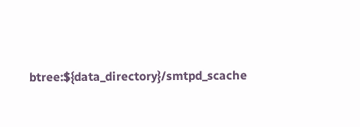btree:${data_directory}/smtpd_scache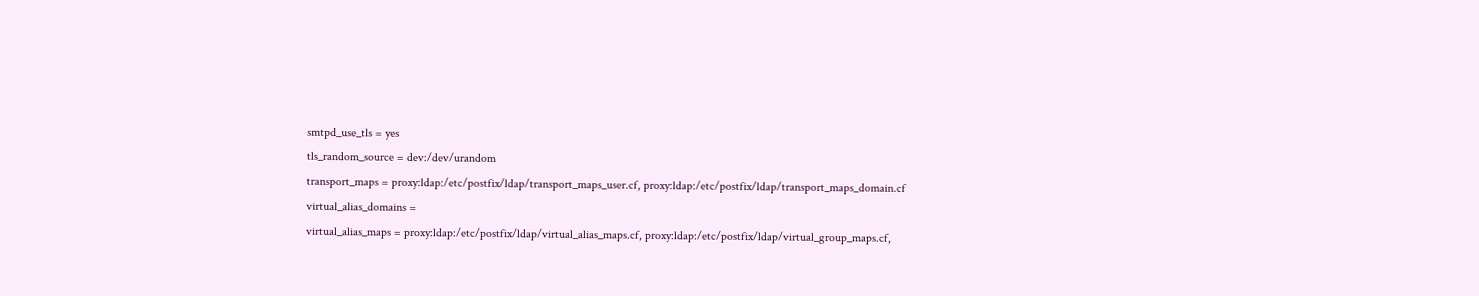smtpd_use_tls = yes
tls_random_source = dev:/dev/urandom
transport_maps = proxy:ldap:/etc/postfix/ldap/transport_maps_user.cf, proxy:ldap:/etc/postfix/ldap/transport_maps_domain.cf
virtual_alias_domains =
virtual_alias_maps = proxy:ldap:/etc/postfix/ldap/virtual_alias_maps.cf, proxy:ldap:/etc/postfix/ldap/virtual_group_maps.cf,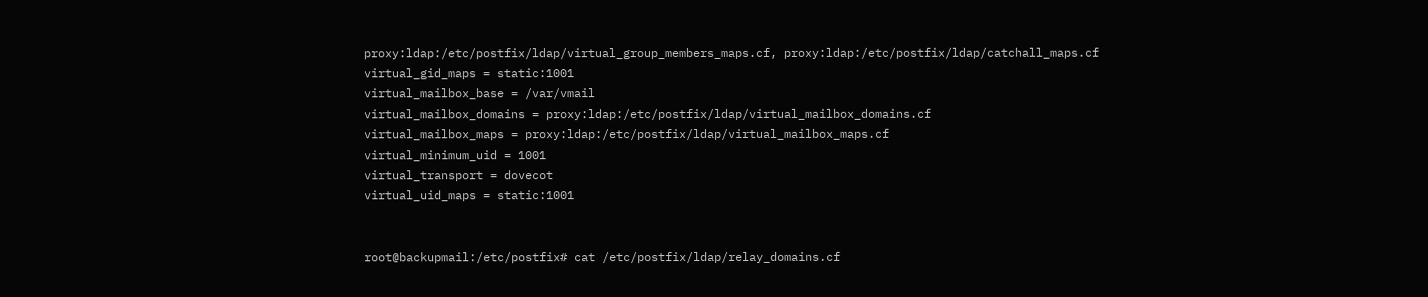proxy:ldap:/etc/postfix/ldap/virtual_group_members_maps.cf, proxy:ldap:/etc/postfix/ldap/catchall_maps.cf
virtual_gid_maps = static:1001
virtual_mailbox_base = /var/vmail
virtual_mailbox_domains = proxy:ldap:/etc/postfix/ldap/virtual_mailbox_domains.cf
virtual_mailbox_maps = proxy:ldap:/etc/postfix/ldap/virtual_mailbox_maps.cf
virtual_minimum_uid = 1001
virtual_transport = dovecot
virtual_uid_maps = static:1001


root@backupmail:/etc/postfix# cat /etc/postfix/ldap/relay_domains.cf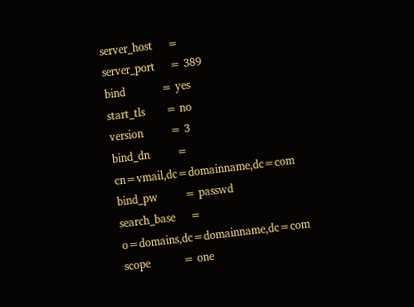server_host     =
server_port     = 389
bind            = yes
start_tls       = no
version         = 3
bind_dn         = cn=vmail,dc=domainname,dc=com
bind_pw         = passwd
search_base     = o=domains,dc=domainname,dc=com
scope           = one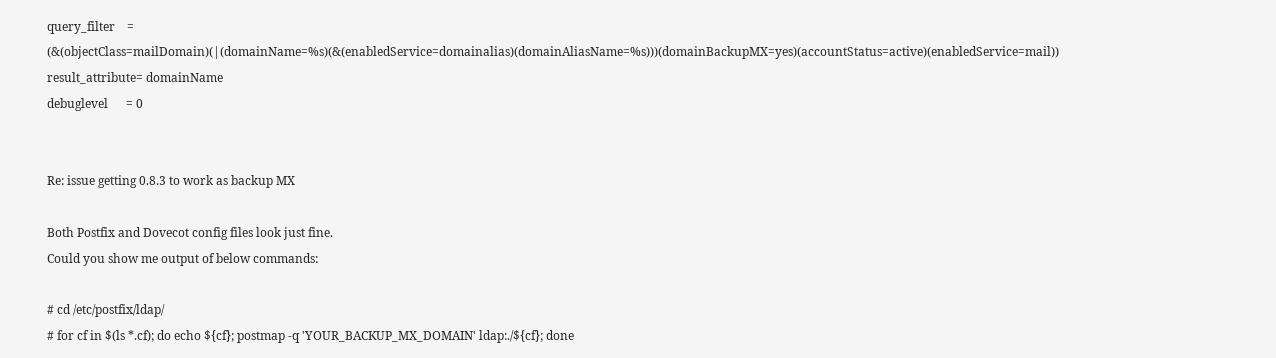query_filter    = (&(objectClass=mailDomain)(|(domainName=%s)(&(enabledService=domainalias)(domainAliasName=%s)))(domainBackupMX=yes)(accountStatus=active)(enabledService=mail))
result_attribute= domainName
debuglevel      = 0


Re: issue getting 0.8.3 to work as backup MX

Both Postfix and Dovecot config files look just fine.
Could you show me output of below commands:

# cd /etc/postfix/ldap/
# for cf in $(ls *.cf); do echo ${cf}; postmap -q 'YOUR_BACKUP_MX_DOMAIN' ldap:./${cf}; done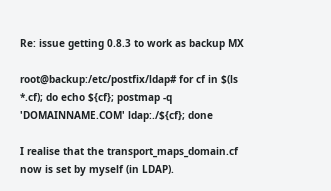Re: issue getting 0.8.3 to work as backup MX

root@backup:/etc/postfix/ldap# for cf in $(ls *.cf); do echo ${cf}; postmap -q 'DOMAINNAME.COM' ldap:./${cf}; done

I realise that the transport_maps_domain.cf now is set by myself (in LDAP).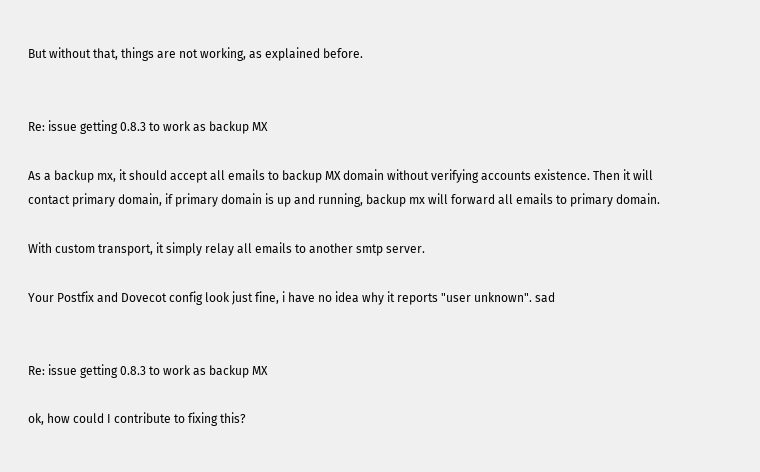But without that, things are not working, as explained before.


Re: issue getting 0.8.3 to work as backup MX

As a backup mx, it should accept all emails to backup MX domain without verifying accounts existence. Then it will contact primary domain, if primary domain is up and running, backup mx will forward all emails to primary domain.

With custom transport, it simply relay all emails to another smtp server.

Your Postfix and Dovecot config look just fine, i have no idea why it reports "user unknown". sad


Re: issue getting 0.8.3 to work as backup MX

ok, how could I contribute to fixing this?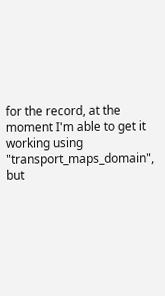for the record, at the moment I'm able to get it working using "transport_maps_domain", but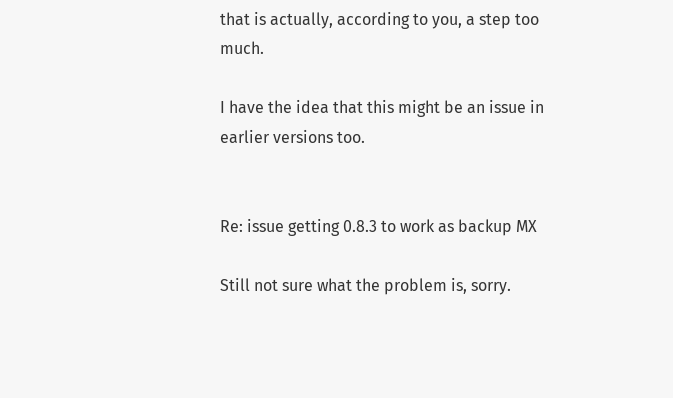that is actually, according to you, a step too much.

I have the idea that this might be an issue in earlier versions too.


Re: issue getting 0.8.3 to work as backup MX

Still not sure what the problem is, sorry.